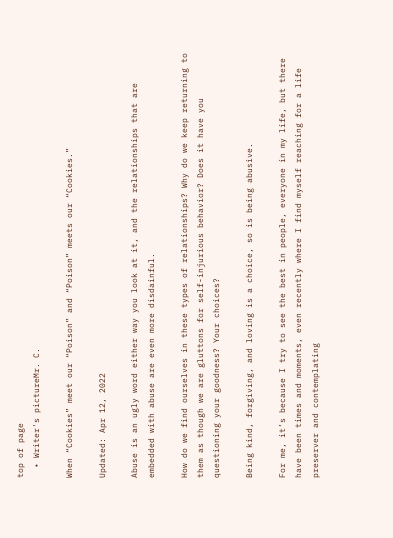top of page
  • Writer's pictureMr. C.

When “Cookies” meet our “Poison” and “Poison” meets our “Cookies.”

Updated: Apr 12, 2022

Abuse is an ugly word either way you look at it, and the relationships that are embedded with abuse are even more disdainful.

How do we find ourselves in these types of relationships? Why do we keep returning to them as though we are gluttons for self-injurious behavior? Does it have you questioning your goodness? Your choices?

Being kind, forgiving, and loving is a choice, so is being abusive.

For me, it’s because I try to see the best in people, everyone in my life, but there have been times and moments, even recently where I find myself reaching for a life preserver and contemplating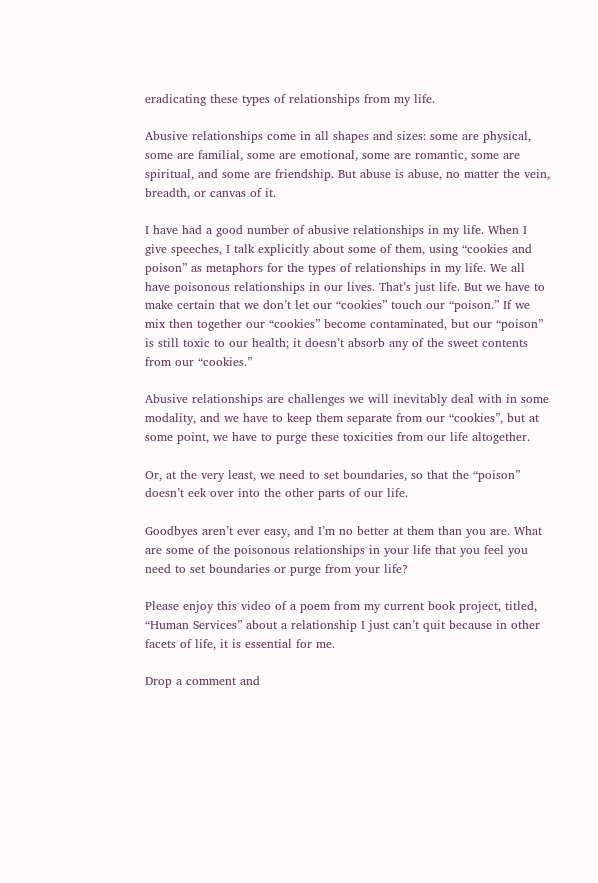eradicating these types of relationships from my life.

Abusive relationships come in all shapes and sizes: some are physical, some are familial, some are emotional, some are romantic, some are spiritual, and some are friendship. But abuse is abuse, no matter the vein, breadth, or canvas of it.

I have had a good number of abusive relationships in my life. When I give speeches, I talk explicitly about some of them, using “cookies and poison” as metaphors for the types of relationships in my life. We all have poisonous relationships in our lives. That’s just life. But we have to make certain that we don’t let our “cookies” touch our “poison.” If we mix then together our “cookies” become contaminated, but our “poison” is still toxic to our health; it doesn’t absorb any of the sweet contents from our “cookies.”

Abusive relationships are challenges we will inevitably deal with in some modality, and we have to keep them separate from our “cookies”, but at some point, we have to purge these toxicities from our life altogether.

Or, at the very least, we need to set boundaries, so that the “poison” doesn’t eek over into the other parts of our life.

Goodbyes aren’t ever easy, and I’m no better at them than you are. What are some of the poisonous relationships in your life that you feel you need to set boundaries or purge from your life?

Please enjoy this video of a poem from my current book project, titled, “Human Services” about a relationship I just can’t quit because in other facets of life, it is essential for me.

Drop a comment and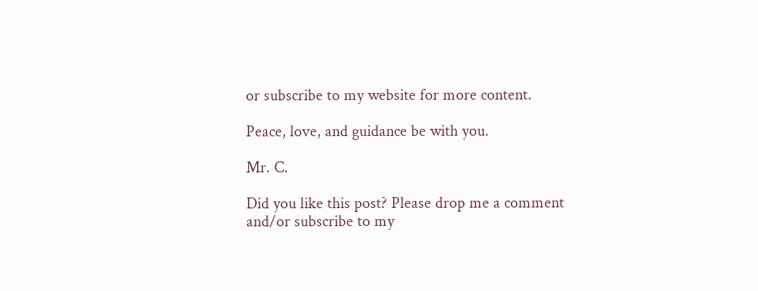or subscribe to my website for more content.

Peace, love, and guidance be with you.

Mr. C.

Did you like this post? Please drop me a comment and/or subscribe to my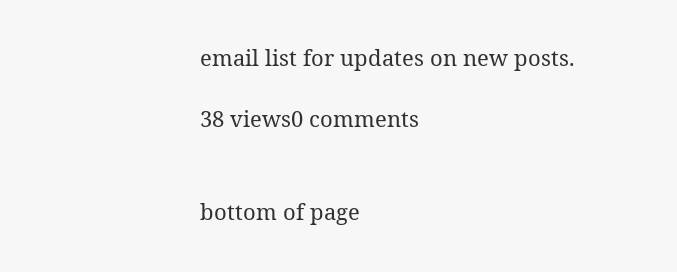email list for updates on new posts.

38 views0 comments


bottom of page